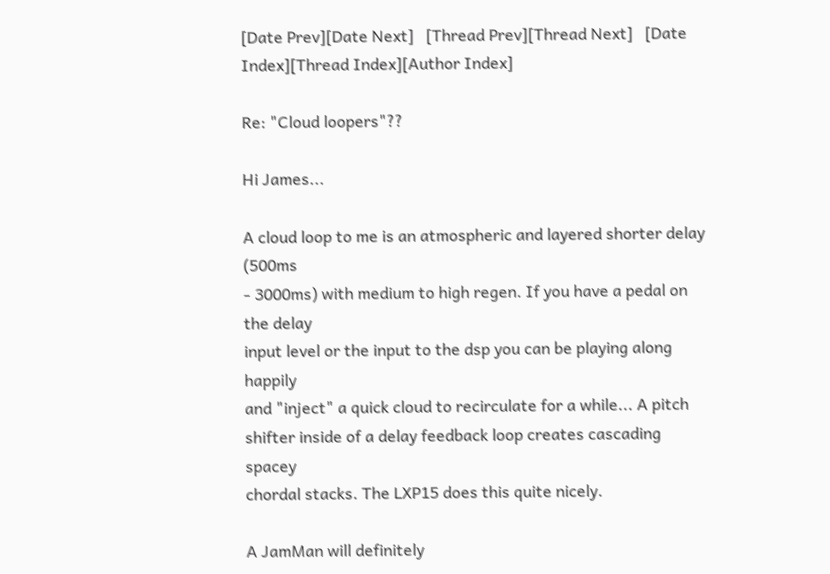[Date Prev][Date Next]   [Thread Prev][Thread Next]   [Date Index][Thread Index][Author Index]

Re: "Cloud loopers"??

Hi James...

A cloud loop to me is an atmospheric and layered shorter delay (500ms
- 3000ms) with medium to high regen. If you have a pedal on the delay
input level or the input to the dsp you can be playing along happily
and "inject" a quick cloud to recirculate for a while... A pitch
shifter inside of a delay feedback loop creates cascading spacey
chordal stacks. The LXP15 does this quite nicely.

A JamMan will definitely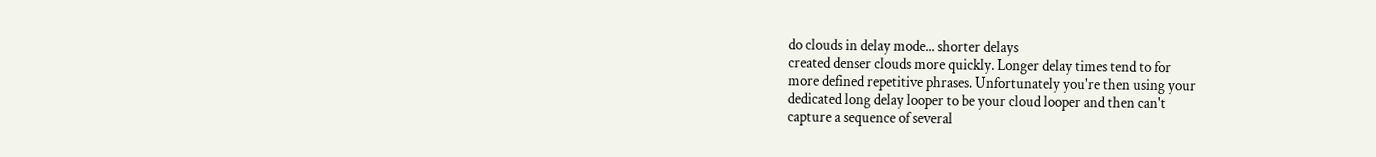do clouds in delay mode... shorter delays
created denser clouds more quickly. Longer delay times tend to for
more defined repetitive phrases. Unfortunately you're then using your
dedicated long delay looper to be your cloud looper and then can't
capture a sequence of several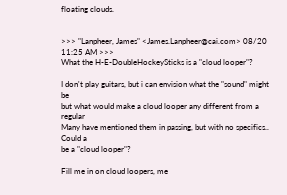floating clouds.


>>> "Lanpheer, James" <James.Lanpheer@cai.com> 08/20 11:25 AM >>>
What the H-E-DoubleHockeySticks is a "cloud looper"?

I don't play guitars, but i can envision what the "sound" might be
but what would make a cloud looper any different from a regular
Many have mentioned them in passing, but with no specifics..  Could a
be a "cloud looper"?

Fill me in on cloud loopers, me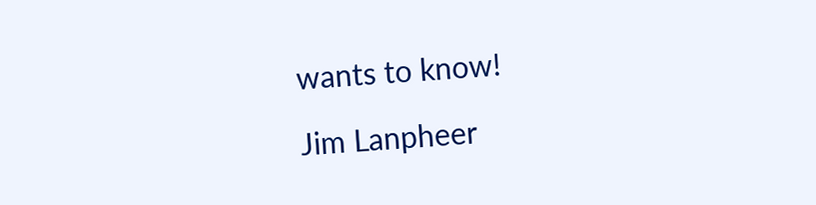wants to know!

Jim Lanpheer